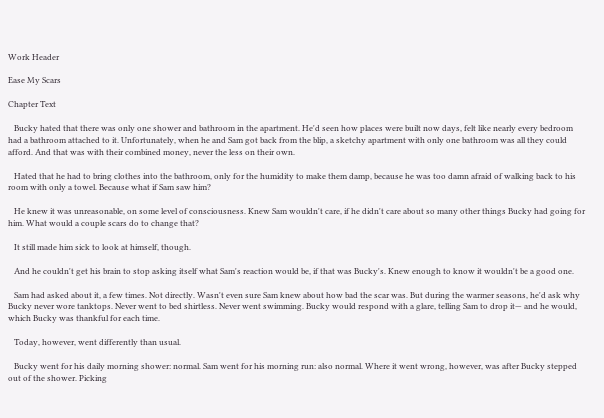Work Header

Ease My Scars

Chapter Text

   Bucky hated that there was only one shower and bathroom in the apartment. He'd seen how places were built now days, felt like nearly every bedroom had a bathroom attached to it. Unfortunately, when he and Sam got back from the blip, a sketchy apartment with only one bathroom was all they could afford. And that was with their combined money, never the less on their own.

   Hated that he had to bring clothes into the bathroom, only for the humidity to make them damp, because he was too damn afraid of walking back to his room with only a towel. Because what if Sam saw him?

   He knew it was unreasonable, on some level of consciousness. Knew Sam wouldn't care, if he didn't care about so many other things Bucky had going for him. What would a couple scars do to change that?

   It still made him sick to look at himself, though.

   And he couldn't get his brain to stop asking itself what Sam's reaction would be, if that was Bucky's. Knew enough to know it wouldn't be a good one.

   Sam had asked about it, a few times. Not directly. Wasn't even sure Sam knew about how bad the scar was. But during the warmer seasons, he'd ask why Bucky never wore tanktops. Never went to bed shirtless. Never went swimming. Bucky would respond with a glare, telling Sam to drop it— and he would, which Bucky was thankful for each time.

   Today, however, went differently than usual.

   Bucky went for his daily morning shower: normal. Sam went for his morning run: also normal. Where it went wrong, however, was after Bucky stepped out of the shower. Picking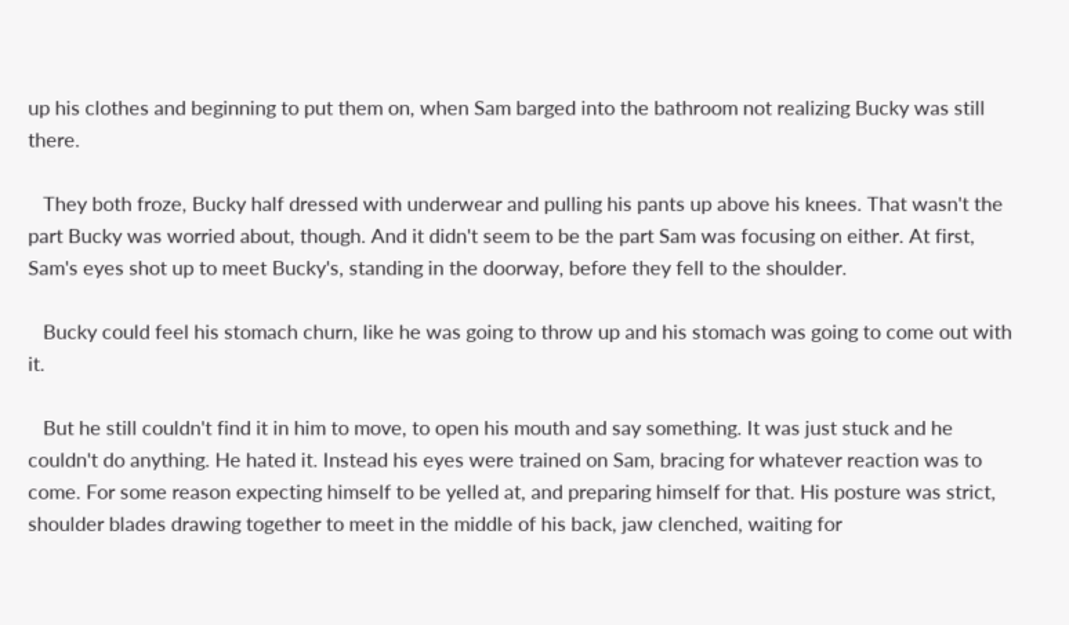up his clothes and beginning to put them on, when Sam barged into the bathroom not realizing Bucky was still there.

   They both froze, Bucky half dressed with underwear and pulling his pants up above his knees. That wasn't the part Bucky was worried about, though. And it didn't seem to be the part Sam was focusing on either. At first, Sam's eyes shot up to meet Bucky's, standing in the doorway, before they fell to the shoulder.

   Bucky could feel his stomach churn, like he was going to throw up and his stomach was going to come out with it.

   But he still couldn't find it in him to move, to open his mouth and say something. It was just stuck and he couldn't do anything. He hated it. Instead his eyes were trained on Sam, bracing for whatever reaction was to come. For some reason expecting himself to be yelled at, and preparing himself for that. His posture was strict, shoulder blades drawing together to meet in the middle of his back, jaw clenched, waiting for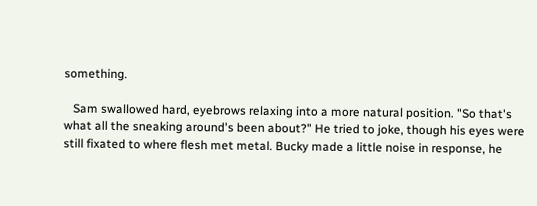something.

   Sam swallowed hard, eyebrows relaxing into a more natural position. "So that's what all the sneaking around's been about?" He tried to joke, though his eyes were still fixated to where flesh met metal. Bucky made a little noise in response, he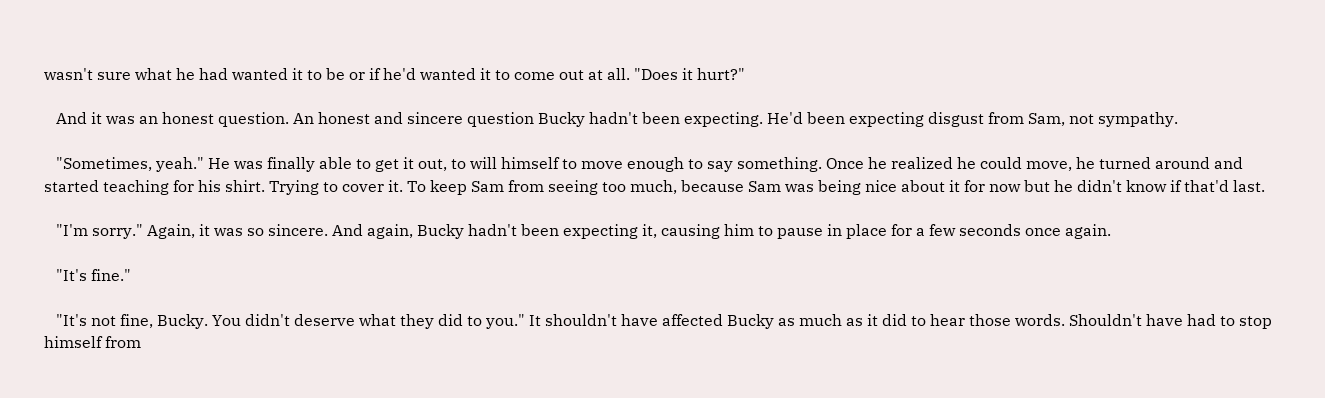wasn't sure what he had wanted it to be or if he'd wanted it to come out at all. "Does it hurt?"

   And it was an honest question. An honest and sincere question Bucky hadn't been expecting. He'd been expecting disgust from Sam, not sympathy.

   "Sometimes, yeah." He was finally able to get it out, to will himself to move enough to say something. Once he realized he could move, he turned around and started teaching for his shirt. Trying to cover it. To keep Sam from seeing too much, because Sam was being nice about it for now but he didn't know if that'd last.

   "I'm sorry." Again, it was so sincere. And again, Bucky hadn't been expecting it, causing him to pause in place for a few seconds once again.

   "It's fine."

   "It's not fine, Bucky. You didn't deserve what they did to you." It shouldn't have affected Bucky as much as it did to hear those words. Shouldn't have had to stop himself from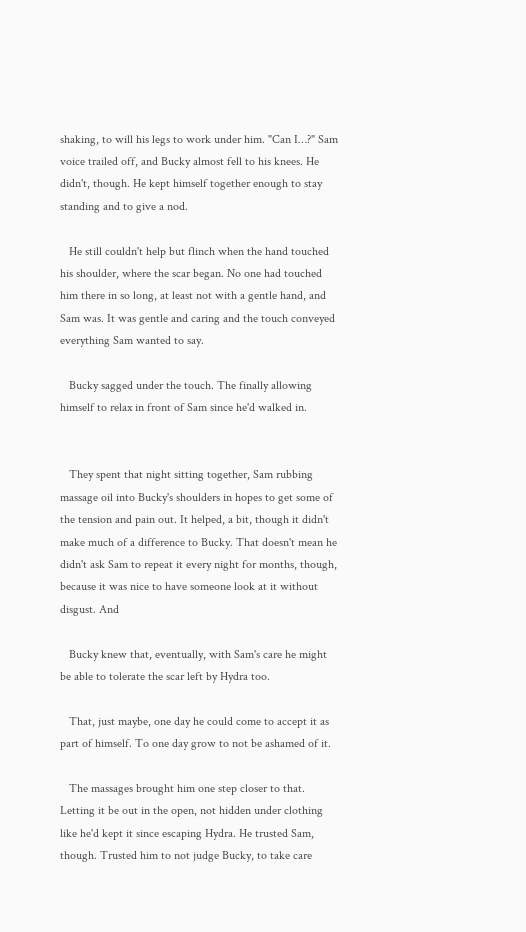shaking, to will his legs to work under him. "Can I…?" Sam voice trailed off, and Bucky almost fell to his knees. He didn't, though. He kept himself together enough to stay standing and to give a nod.

   He still couldn't help but flinch when the hand touched his shoulder, where the scar began. No one had touched him there in so long, at least not with a gentle hand, and Sam was. It was gentle and caring and the touch conveyed everything Sam wanted to say.

   Bucky sagged under the touch. The finally allowing himself to relax in front of Sam since he'd walked in.


   They spent that night sitting together, Sam rubbing massage oil into Bucky's shoulders in hopes to get some of the tension and pain out. It helped, a bit, though it didn't make much of a difference to Bucky. That doesn't mean he didn't ask Sam to repeat it every night for months, though, because it was nice to have someone look at it without disgust. And

   Bucky knew that, eventually, with Sam's care he might be able to tolerate the scar left by Hydra too.

   That, just maybe, one day he could come to accept it as part of himself. To one day grow to not be ashamed of it.

   The massages brought him one step closer to that. Letting it be out in the open, not hidden under clothing like he'd kept it since escaping Hydra. He trusted Sam, though. Trusted him to not judge Bucky, to take care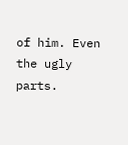of him. Even the ugly parts.